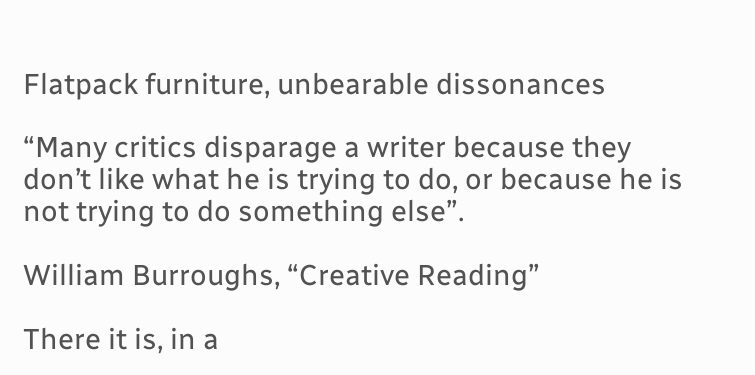Flatpack furniture, unbearable dissonances

“Many critics disparage a writer because they don’t like what he is trying to do, or because he is not trying to do something else”.

William Burroughs, “Creative Reading”

There it is, in a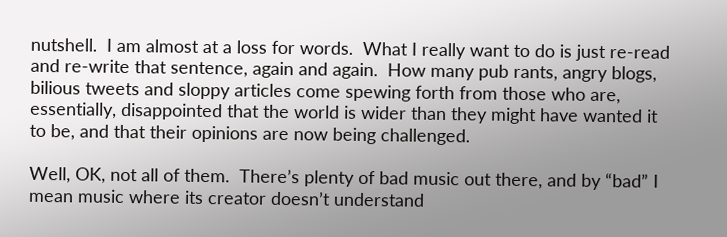nutshell.  I am almost at a loss for words.  What I really want to do is just re-read and re-write that sentence, again and again.  How many pub rants, angry blogs, bilious tweets and sloppy articles come spewing forth from those who are, essentially, disappointed that the world is wider than they might have wanted it to be, and that their opinions are now being challenged.

Well, OK, not all of them.  There’s plenty of bad music out there, and by “bad” I mean music where its creator doesn’t understand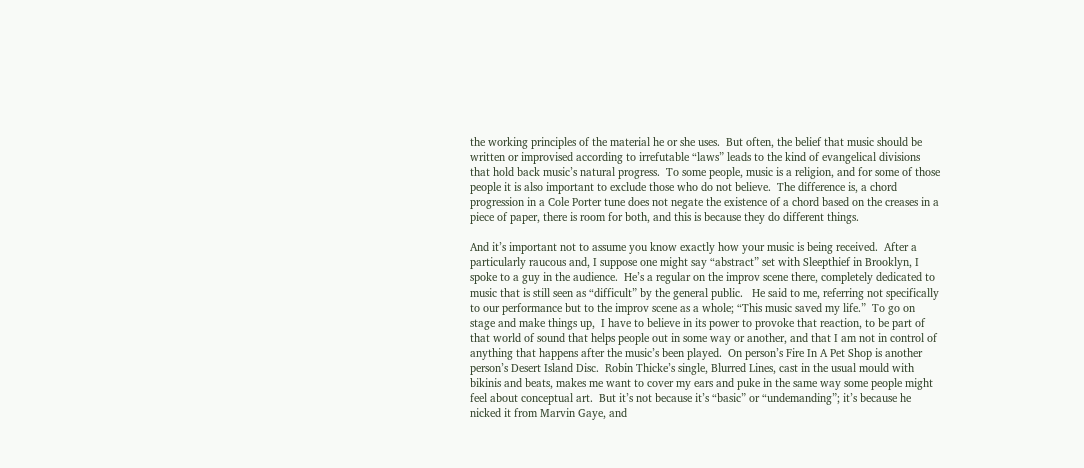the working principles of the material he or she uses.  But often, the belief that music should be written or improvised according to irrefutable “laws” leads to the kind of evangelical divisions that hold back music’s natural progress.  To some people, music is a religion, and for some of those people it is also important to exclude those who do not believe.  The difference is, a chord progression in a Cole Porter tune does not negate the existence of a chord based on the creases in a piece of paper, there is room for both, and this is because they do different things.

And it’s important not to assume you know exactly how your music is being received.  After a particularly raucous and, I suppose one might say “abstract” set with Sleepthief in Brooklyn, I spoke to a guy in the audience.  He’s a regular on the improv scene there, completely dedicated to music that is still seen as “difficult” by the general public.   He said to me, referring not specifically to our performance but to the improv scene as a whole; “This music saved my life.”  To go on stage and make things up,  I have to believe in its power to provoke that reaction, to be part of that world of sound that helps people out in some way or another, and that I am not in control of anything that happens after the music’s been played.  On person’s Fire In A Pet Shop is another person’s Desert Island Disc.  Robin Thicke’s single, Blurred Lines, cast in the usual mould with bikinis and beats, makes me want to cover my ears and puke in the same way some people might feel about conceptual art.  But it’s not because it’s “basic” or “undemanding”; it’s because he nicked it from Marvin Gaye, and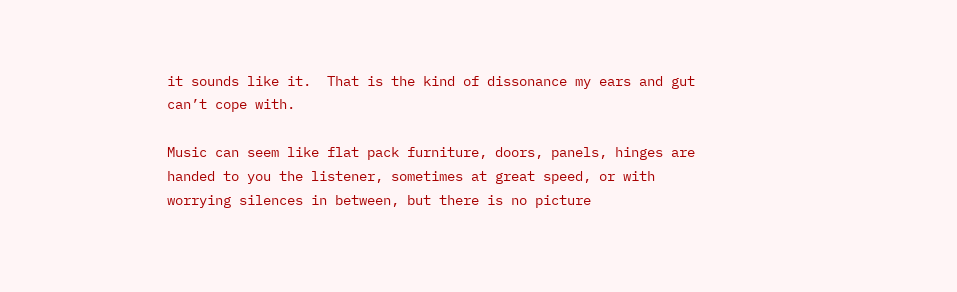it sounds like it.  That is the kind of dissonance my ears and gut can’t cope with.

Music can seem like flat pack furniture, doors, panels, hinges are handed to you the listener, sometimes at great speed, or with worrying silences in between, but there is no picture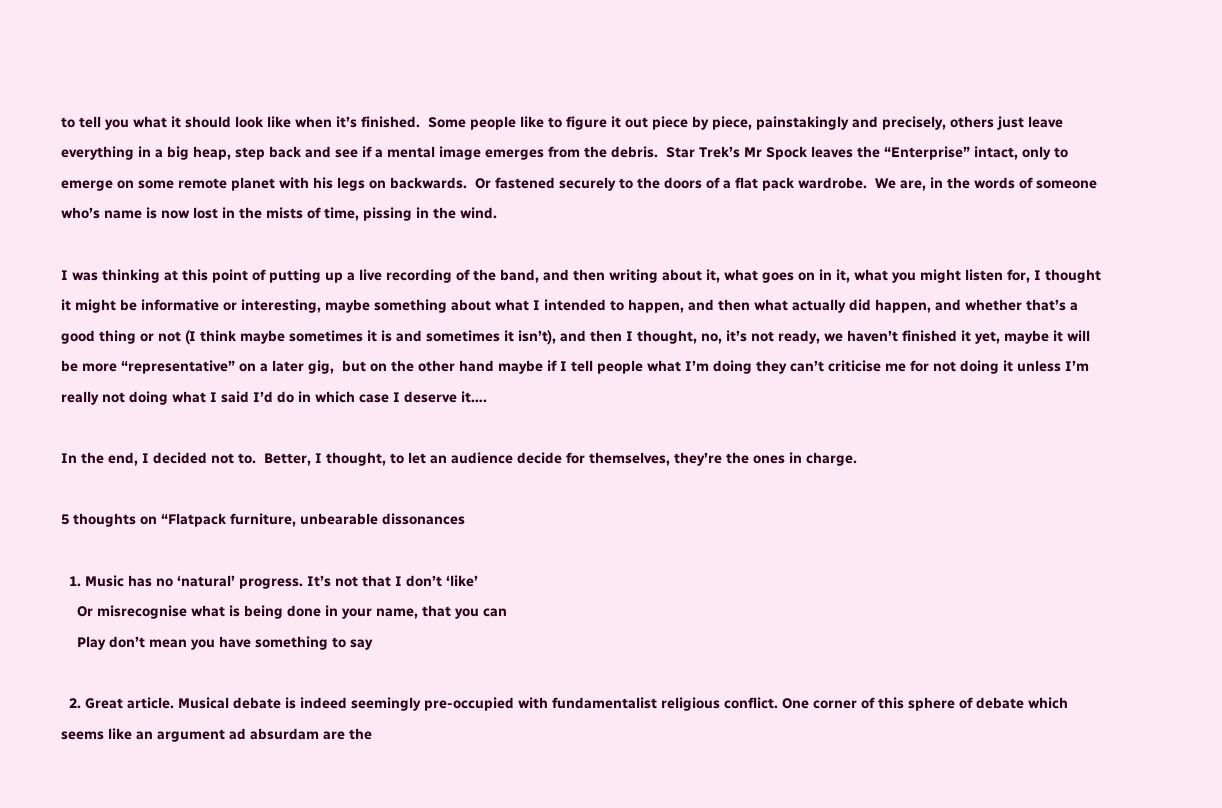to tell you what it should look like when it’s finished.  Some people like to figure it out piece by piece, painstakingly and precisely, others just leave everything in a big heap, step back and see if a mental image emerges from the debris.  Star Trek’s Mr Spock leaves the “Enterprise” intact, only to emerge on some remote planet with his legs on backwards.  Or fastened securely to the doors of a flat pack wardrobe.  We are, in the words of someone who’s name is now lost in the mists of time, pissing in the wind.

I was thinking at this point of putting up a live recording of the band, and then writing about it, what goes on in it, what you might listen for, I thought it might be informative or interesting, maybe something about what I intended to happen, and then what actually did happen, and whether that’s a good thing or not (I think maybe sometimes it is and sometimes it isn’t), and then I thought, no, it’s not ready, we haven’t finished it yet, maybe it will be more “representative” on a later gig,  but on the other hand maybe if I tell people what I’m doing they can’t criticise me for not doing it unless I’m really not doing what I said I’d do in which case I deserve it….

In the end, I decided not to.  Better, I thought, to let an audience decide for themselves, they’re the ones in charge.

5 thoughts on “Flatpack furniture, unbearable dissonances

  1. Music has no ‘natural’ progress. It’s not that I don’t ‘like’
    Or misrecognise what is being done in your name, that you can
    Play don’t mean you have something to say

  2. Great article. Musical debate is indeed seemingly pre-occupied with fundamentalist religious conflict. One corner of this sphere of debate which seems like an argument ad absurdam are the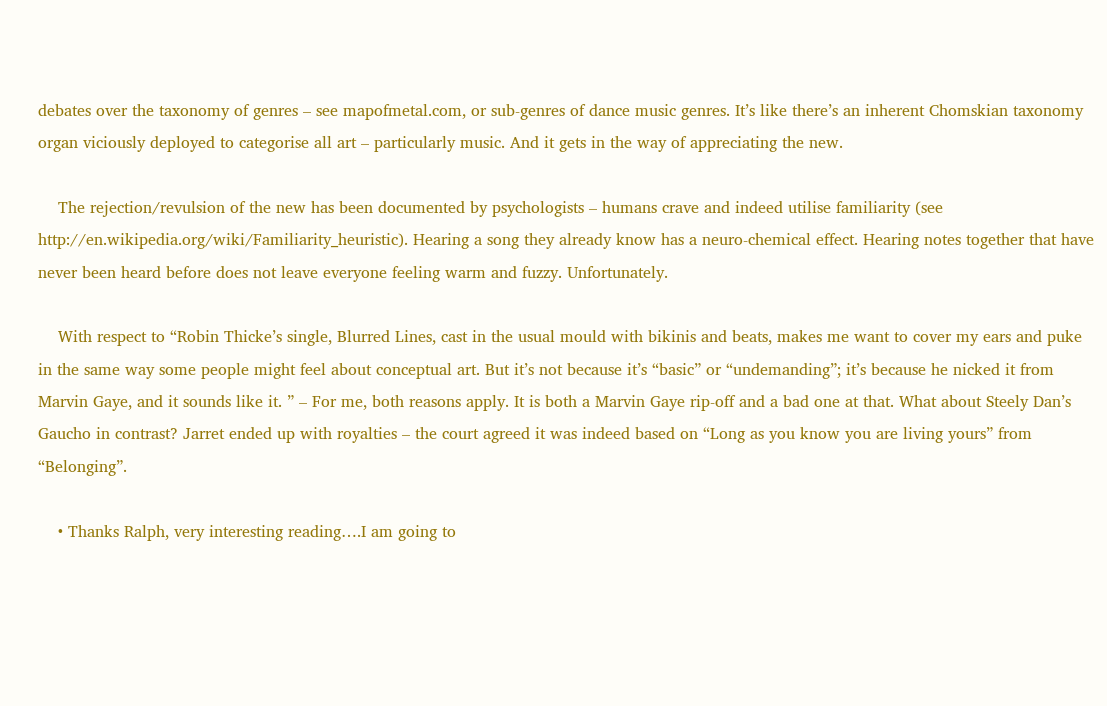debates over the taxonomy of genres – see mapofmetal.com, or sub-genres of dance music genres. It’s like there’s an inherent Chomskian taxonomy organ viciously deployed to categorise all art – particularly music. And it gets in the way of appreciating the new.

    The rejection/revulsion of the new has been documented by psychologists – humans crave and indeed utilise familiarity (see http://en.wikipedia.org/wiki/Familiarity_heuristic). Hearing a song they already know has a neuro-chemical effect. Hearing notes together that have never been heard before does not leave everyone feeling warm and fuzzy. Unfortunately.

    With respect to “Robin Thicke’s single, Blurred Lines, cast in the usual mould with bikinis and beats, makes me want to cover my ears and puke in the same way some people might feel about conceptual art. But it’s not because it’s “basic” or “undemanding”; it’s because he nicked it from Marvin Gaye, and it sounds like it. ” – For me, both reasons apply. It is both a Marvin Gaye rip-off and a bad one at that. What about Steely Dan’s Gaucho in contrast? Jarret ended up with royalties – the court agreed it was indeed based on “Long as you know you are living yours” from “Belonging”.

    • Thanks Ralph, very interesting reading….I am going to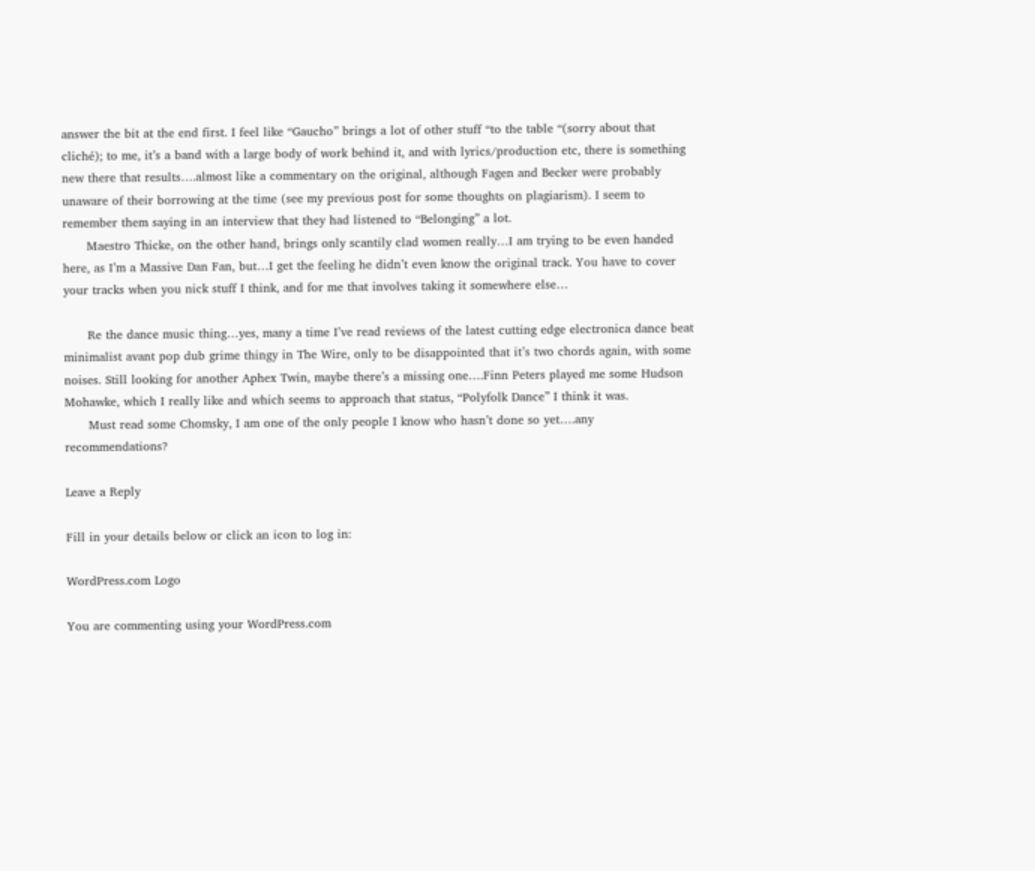answer the bit at the end first. I feel like “Gaucho” brings a lot of other stuff “to the table “(sorry about that cliché); to me, it’s a band with a large body of work behind it, and with lyrics/production etc, there is something new there that results….almost like a commentary on the original, although Fagen and Becker were probably unaware of their borrowing at the time (see my previous post for some thoughts on plagiarism). I seem to remember them saying in an interview that they had listened to “Belonging” a lot.
      Maestro Thicke, on the other hand, brings only scantily clad women really…I am trying to be even handed here, as I’m a Massive Dan Fan, but…I get the feeling he didn’t even know the original track. You have to cover your tracks when you nick stuff I think, and for me that involves taking it somewhere else…

      Re the dance music thing…yes, many a time I’ve read reviews of the latest cutting edge electronica dance beat minimalist avant pop dub grime thingy in The Wire, only to be disappointed that it’s two chords again, with some noises. Still looking for another Aphex Twin, maybe there’s a missing one….Finn Peters played me some Hudson Mohawke, which I really like and which seems to approach that status, “Polyfolk Dance” I think it was.
      Must read some Chomsky, I am one of the only people I know who hasn’t done so yet….any recommendations?

Leave a Reply

Fill in your details below or click an icon to log in:

WordPress.com Logo

You are commenting using your WordPress.com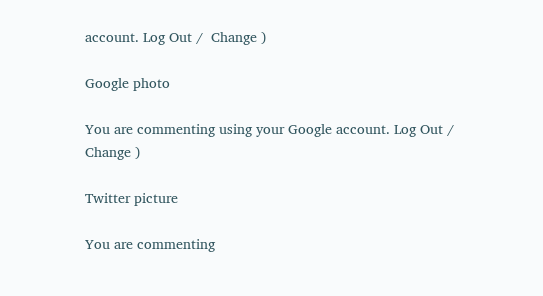account. Log Out /  Change )

Google photo

You are commenting using your Google account. Log Out /  Change )

Twitter picture

You are commenting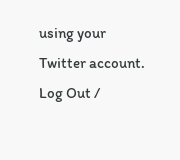using your Twitter account. Log Out /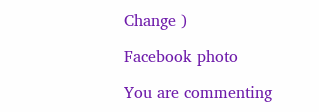Change )

Facebook photo

You are commenting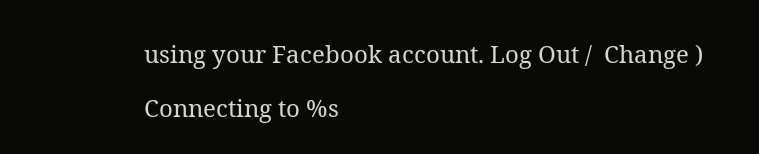using your Facebook account. Log Out /  Change )

Connecting to %s